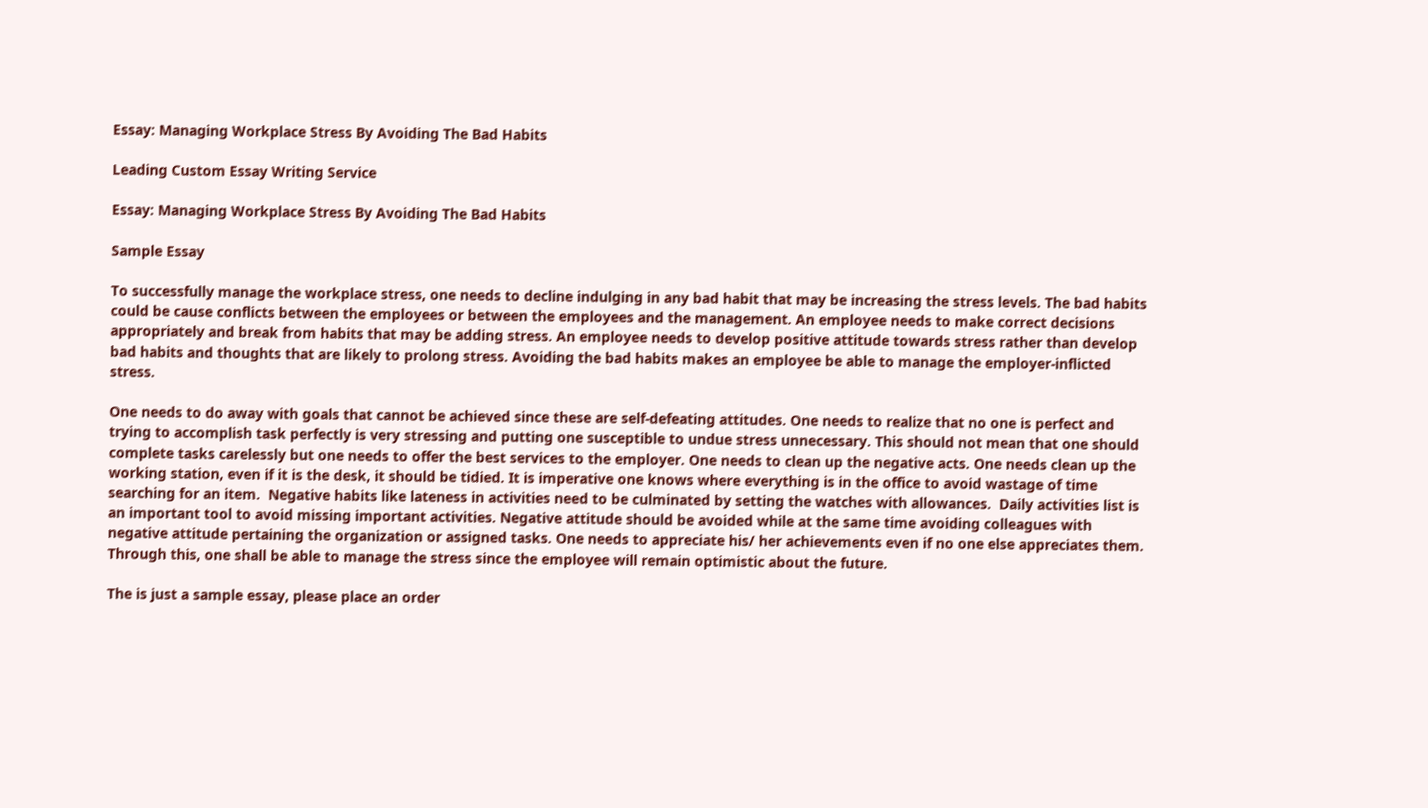Essay: Managing Workplace Stress By Avoiding The Bad Habits

Leading Custom Essay Writing Service

Essay: Managing Workplace Stress By Avoiding The Bad Habits

Sample Essay

To successfully manage the workplace stress, one needs to decline indulging in any bad habit that may be increasing the stress levels. The bad habits could be cause conflicts between the employees or between the employees and the management. An employee needs to make correct decisions appropriately and break from habits that may be adding stress. An employee needs to develop positive attitude towards stress rather than develop bad habits and thoughts that are likely to prolong stress. Avoiding the bad habits makes an employee be able to manage the employer-inflicted stress.

One needs to do away with goals that cannot be achieved since these are self-defeating attitudes. One needs to realize that no one is perfect and trying to accomplish task perfectly is very stressing and putting one susceptible to undue stress unnecessary. This should not mean that one should complete tasks carelessly but one needs to offer the best services to the employer. One needs to clean up the negative acts. One needs clean up the working station, even if it is the desk, it should be tidied. It is imperative one knows where everything is in the office to avoid wastage of time searching for an item.  Negative habits like lateness in activities need to be culminated by setting the watches with allowances.  Daily activities list is an important tool to avoid missing important activities. Negative attitude should be avoided while at the same time avoiding colleagues with negative attitude pertaining the organization or assigned tasks. One needs to appreciate his/ her achievements even if no one else appreciates them. Through this, one shall be able to manage the stress since the employee will remain optimistic about the future.

The is just a sample essay, please place an order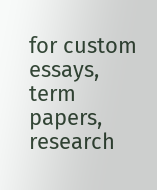for custom essays, term papers, research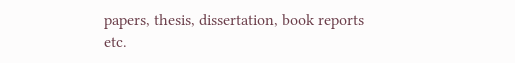papers, thesis, dissertation, book reports etc.